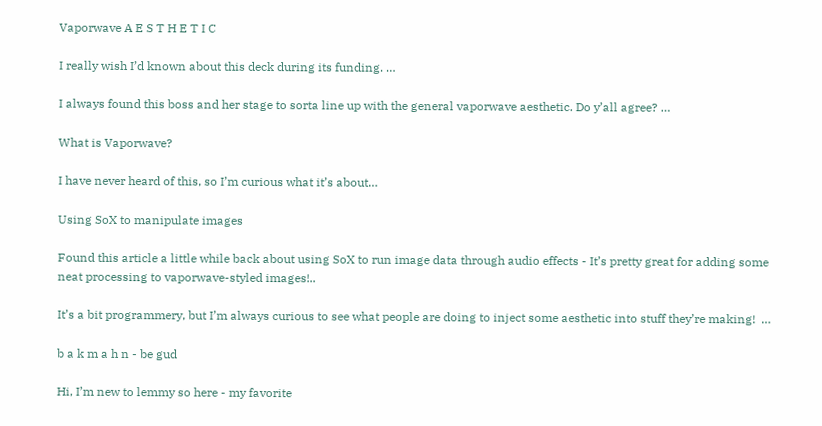Vaporwave A E S T H E T I C

I really wish I’d known about this deck during its funding. …

I always found this boss and her stage to sorta line up with the general vaporwave aesthetic. Do y’all agree? …

What is Vaporwave?

I have never heard of this, so I’m curious what it’s about…

Using SoX to manipulate images

Found this article a little while back about using SoX to run image data through audio effects - It’s pretty great for adding some neat processing to vaporwave-styled images!..

It’s a bit programmery, but I’m always curious to see what people are doing to inject some aesthetic into stuff they’re making!  …

b a k m a h n - be gud

Hi, I’m new to lemmy so here - my favorite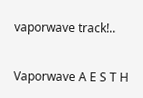vaporwave track!..

Vaporwave A E S T H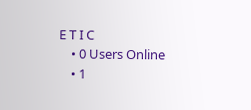E T I C
    • 0 Users Online
    • 1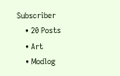Subscriber
    • 20 Posts
    • Art
    • Modlog